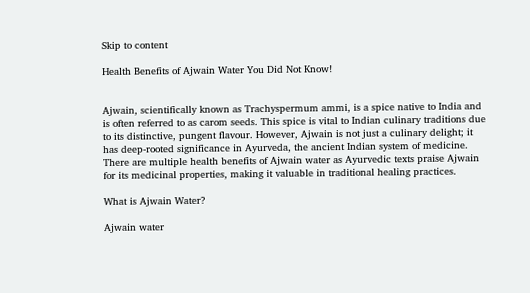Skip to content

Health Benefits of Ajwain Water You Did Not Know!


Ajwain, scientifically known as Trachyspermum ammi, is a spice native to India and is often referred to as carom seeds. This spice is vital to Indian culinary traditions due to its distinctive, pungent flavour. However, Ajwain is not just a culinary delight; it has deep-rooted significance in Ayurveda, the ancient Indian system of medicine. There are multiple health benefits of Ajwain water as Ayurvedic texts praise Ajwain for its medicinal properties, making it valuable in traditional healing practices.

What is Ajwain Water?

Ajwain water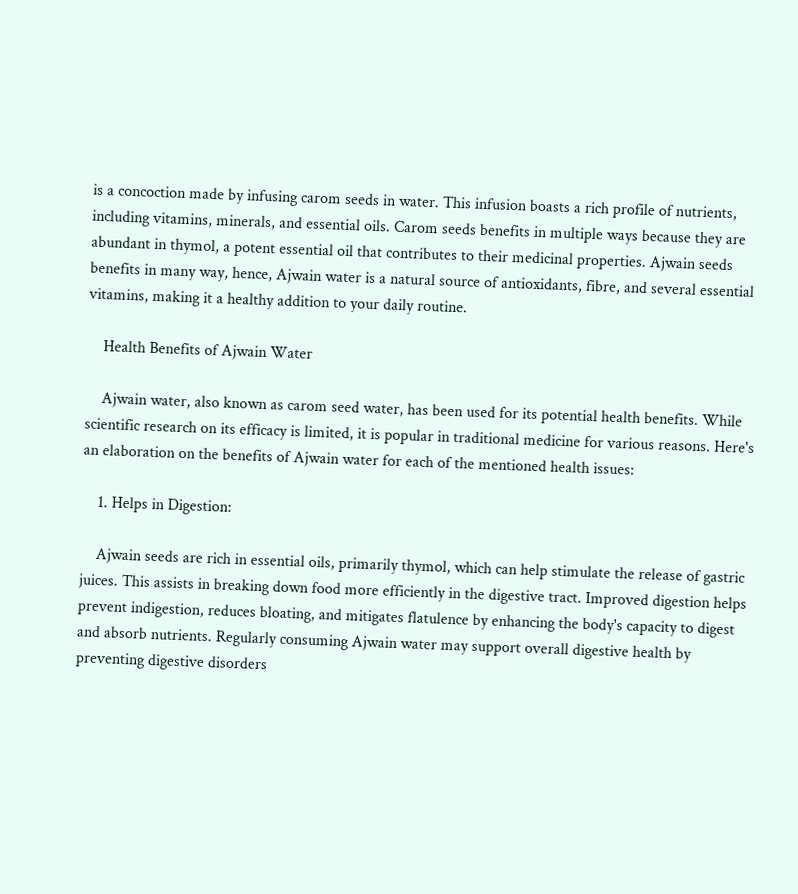is a concoction made by infusing carom seeds in water. This infusion boasts a rich profile of nutrients, including vitamins, minerals, and essential oils. Carom seeds benefits in multiple ways because they are abundant in thymol, a potent essential oil that contributes to their medicinal properties. Ajwain seeds benefits in many way, hence, Ajwain water is a natural source of antioxidants, fibre, and several essential vitamins, making it a healthy addition to your daily routine.

    Health Benefits of Ajwain Water

    Ajwain water, also known as carom seed water, has been used for its potential health benefits. While scientific research on its efficacy is limited, it is popular in traditional medicine for various reasons. Here's an elaboration on the benefits of Ajwain water for each of the mentioned health issues:

    1. Helps in Digestion:

    Ajwain seeds are rich in essential oils, primarily thymol, which can help stimulate the release of gastric juices. This assists in breaking down food more efficiently in the digestive tract. Improved digestion helps prevent indigestion, reduces bloating, and mitigates flatulence by enhancing the body's capacity to digest and absorb nutrients. Regularly consuming Ajwain water may support overall digestive health by preventing digestive disorders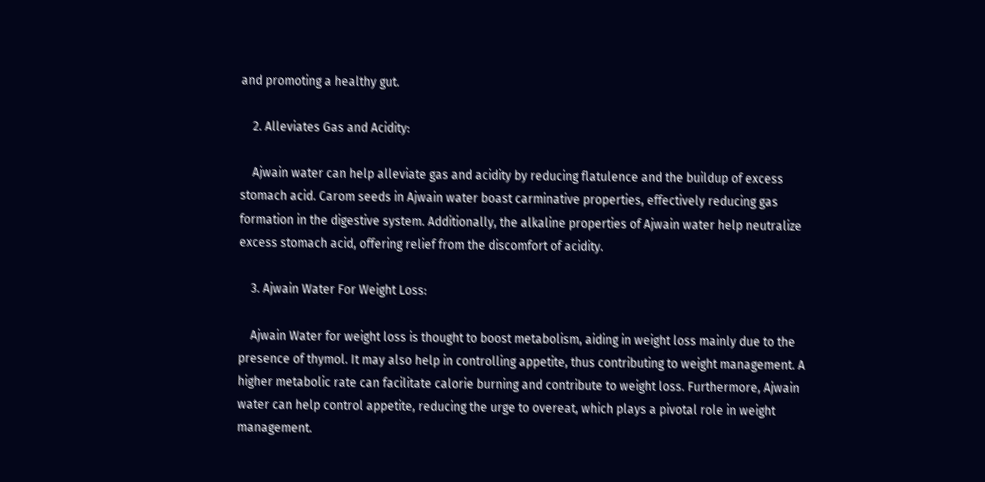and promoting a healthy gut.

    2. Alleviates Gas and Acidity:

    Ajwain water can help alleviate gas and acidity by reducing flatulence and the buildup of excess stomach acid. Carom seeds in Ajwain water boast carminative properties, effectively reducing gas formation in the digestive system. Additionally, the alkaline properties of Ajwain water help neutralize excess stomach acid, offering relief from the discomfort of acidity.

    3. Ajwain Water For Weight Loss:

    Ajwain Water for weight loss is thought to boost metabolism, aiding in weight loss mainly due to the presence of thymol. It may also help in controlling appetite, thus contributing to weight management. A higher metabolic rate can facilitate calorie burning and contribute to weight loss. Furthermore, Ajwain water can help control appetite, reducing the urge to overeat, which plays a pivotal role in weight management.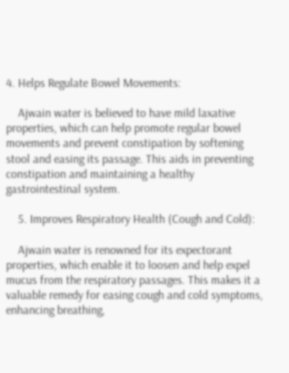4. Helps Regulate Bowel Movements:

    Ajwain water is believed to have mild laxative properties, which can help promote regular bowel movements and prevent constipation by softening stool and easing its passage. This aids in preventing constipation and maintaining a healthy gastrointestinal system.

    5. Improves Respiratory Health (Cough and Cold):

    Ajwain water is renowned for its expectorant properties, which enable it to loosen and help expel mucus from the respiratory passages. This makes it a valuable remedy for easing cough and cold symptoms, enhancing breathing,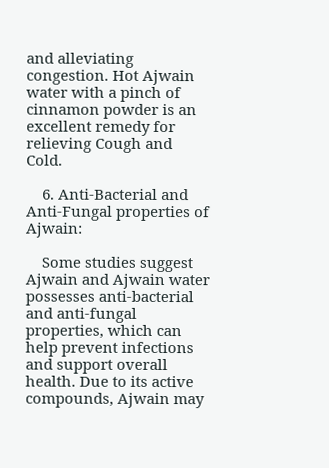and alleviating congestion. Hot Ajwain water with a pinch of cinnamon powder is an excellent remedy for relieving Cough and Cold.

    6. Anti-Bacterial and Anti-Fungal properties of Ajwain:

    Some studies suggest Ajwain and Ajwain water possesses anti-bacterial and anti-fungal properties, which can help prevent infections and support overall health. Due to its active compounds, Ajwain may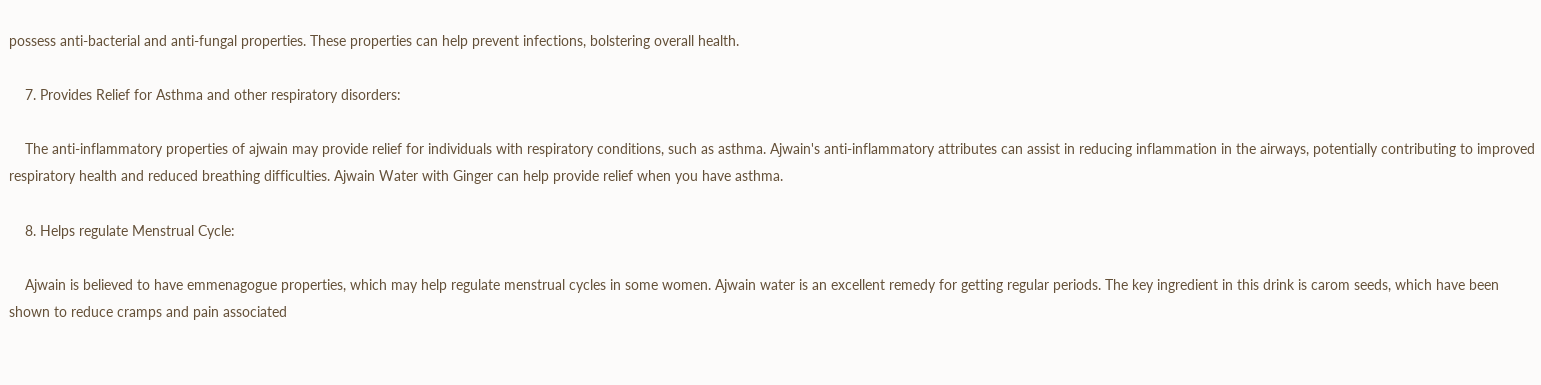possess anti-bacterial and anti-fungal properties. These properties can help prevent infections, bolstering overall health.

    7. Provides Relief for Asthma and other respiratory disorders:

    The anti-inflammatory properties of ajwain may provide relief for individuals with respiratory conditions, such as asthma. Ajwain's anti-inflammatory attributes can assist in reducing inflammation in the airways, potentially contributing to improved respiratory health and reduced breathing difficulties. Ajwain Water with Ginger can help provide relief when you have asthma.

    8. Helps regulate Menstrual Cycle:

    Ajwain is believed to have emmenagogue properties, which may help regulate menstrual cycles in some women. Ajwain water is an excellent remedy for getting regular periods. The key ingredient in this drink is carom seeds, which have been shown to reduce cramps and pain associated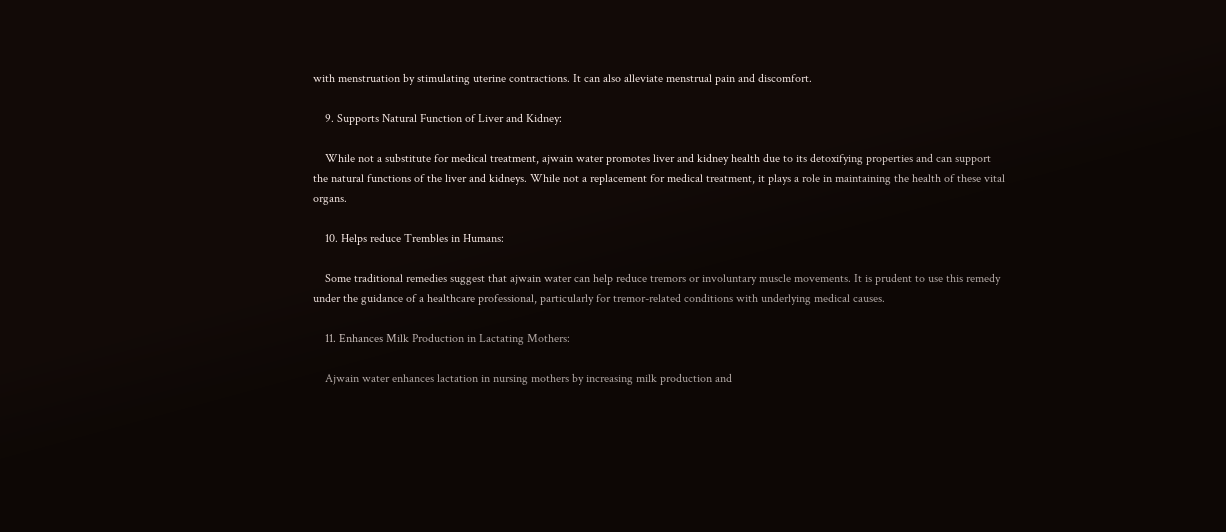with menstruation by stimulating uterine contractions. It can also alleviate menstrual pain and discomfort.

    9. Supports Natural Function of Liver and Kidney:

    While not a substitute for medical treatment, ajwain water promotes liver and kidney health due to its detoxifying properties and can support the natural functions of the liver and kidneys. While not a replacement for medical treatment, it plays a role in maintaining the health of these vital organs.

    10. Helps reduce Trembles in Humans:

    Some traditional remedies suggest that ajwain water can help reduce tremors or involuntary muscle movements. It is prudent to use this remedy under the guidance of a healthcare professional, particularly for tremor-related conditions with underlying medical causes.

    11. Enhances Milk Production in Lactating Mothers:

    Ajwain water enhances lactation in nursing mothers by increasing milk production and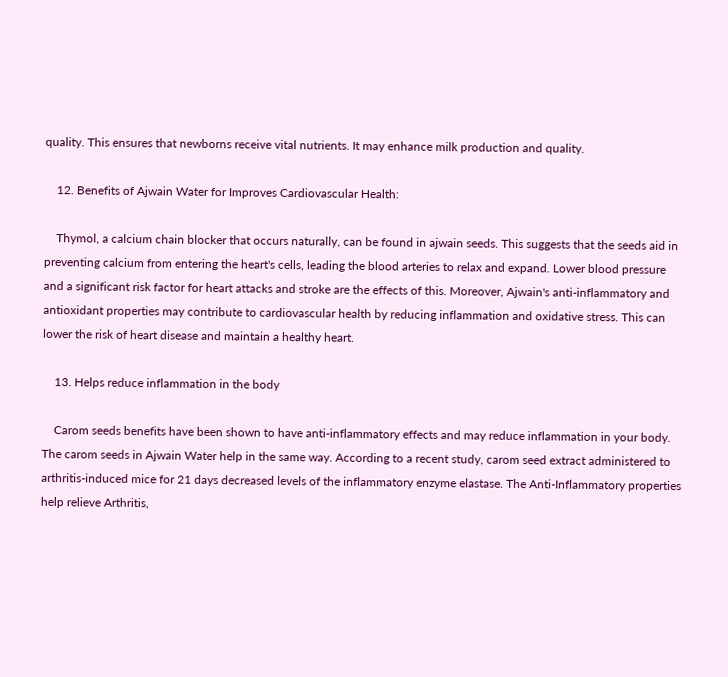quality. This ensures that newborns receive vital nutrients. It may enhance milk production and quality.

    12. Benefits of Ajwain Water for Improves Cardiovascular Health:

    Thymol, a calcium chain blocker that occurs naturally, can be found in ajwain seeds. This suggests that the seeds aid in preventing calcium from entering the heart's cells, leading the blood arteries to relax and expand. Lower blood pressure and a significant risk factor for heart attacks and stroke are the effects of this. Moreover, Ajwain's anti-inflammatory and antioxidant properties may contribute to cardiovascular health by reducing inflammation and oxidative stress. This can lower the risk of heart disease and maintain a healthy heart.

    13. Helps reduce inflammation in the body

    Carom seeds benefits have been shown to have anti-inflammatory effects and may reduce inflammation in your body. The carom seeds in Ajwain Water help in the same way. According to a recent study, carom seed extract administered to arthritis-induced mice for 21 days decreased levels of the inflammatory enzyme elastase. The Anti-Inflammatory properties help relieve Arthritis,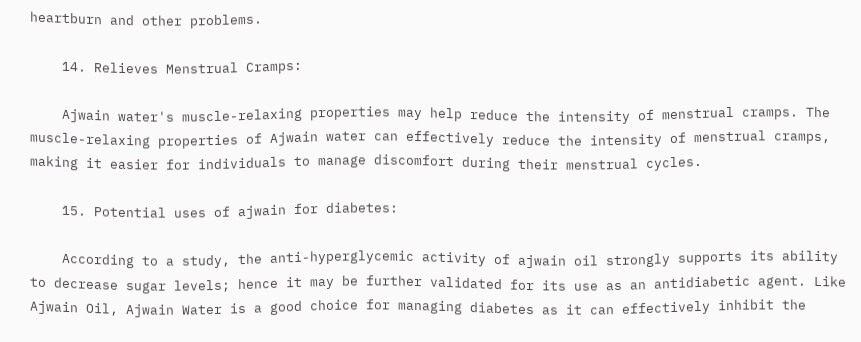heartburn and other problems.

    14. Relieves Menstrual Cramps:

    Ajwain water's muscle-relaxing properties may help reduce the intensity of menstrual cramps. The muscle-relaxing properties of Ajwain water can effectively reduce the intensity of menstrual cramps, making it easier for individuals to manage discomfort during their menstrual cycles.

    15. Potential uses of ajwain for diabetes:

    According to a study, the anti-hyperglycemic activity of ajwain oil strongly supports its ability to decrease sugar levels; hence it may be further validated for its use as an antidiabetic agent. Like Ajwain Oil, Ajwain Water is a good choice for managing diabetes as it can effectively inhibit the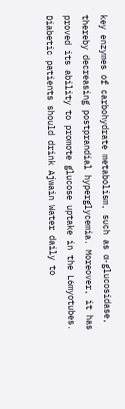key enzymes of carbohydrate metabolism, such as α-glucosidase, thereby decreasing postprandial hyperglycemia. Moreover, it has proved its ability to promote glucose uptake in the L6myotubes. Diabetic patients should drink Ajwain Water daily to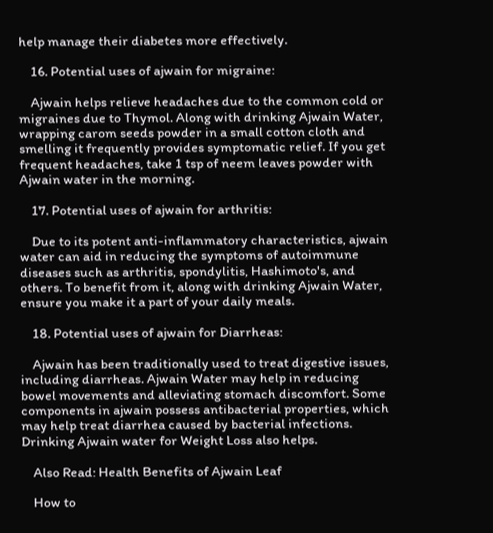help manage their diabetes more effectively.

    16. Potential uses of ajwain for migraine:

    Ajwain helps relieve headaches due to the common cold or migraines due to Thymol. Along with drinking Ajwain Water, wrapping carom seeds powder in a small cotton cloth and smelling it frequently provides symptomatic relief. If you get frequent headaches, take 1 tsp of neem leaves powder with Ajwain water in the morning.

    17. Potential uses of ajwain for arthritis:

    Due to its potent anti-inflammatory characteristics, ajwain water can aid in reducing the symptoms of autoimmune diseases such as arthritis, spondylitis, Hashimoto's, and others. To benefit from it, along with drinking Ajwain Water, ensure you make it a part of your daily meals.

    18. Potential uses of ajwain for Diarrheas:

    Ajwain has been traditionally used to treat digestive issues, including diarrheas. Ajwain Water may help in reducing bowel movements and alleviating stomach discomfort. Some components in ajwain possess antibacterial properties, which may help treat diarrhea caused by bacterial infections. Drinking Ajwain water for Weight Loss also helps.

    Also Read: Health Benefits of Ajwain Leaf

    How to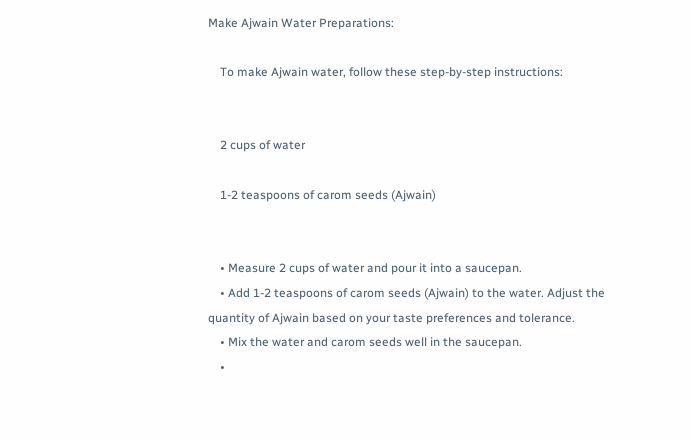Make Ajwain Water Preparations:

    To make Ajwain water, follow these step-by-step instructions:


    2 cups of water

    1-2 teaspoons of carom seeds (Ajwain)


    • Measure 2 cups of water and pour it into a saucepan.
    • Add 1-2 teaspoons of carom seeds (Ajwain) to the water. Adjust the quantity of Ajwain based on your taste preferences and tolerance.
    • Mix the water and carom seeds well in the saucepan.
    •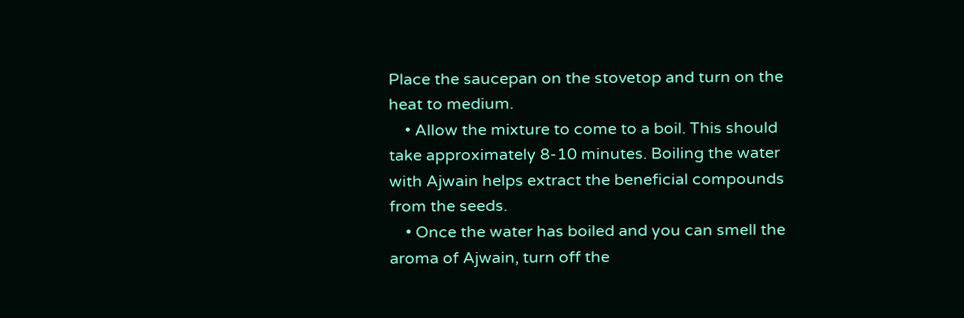Place the saucepan on the stovetop and turn on the heat to medium.
    • Allow the mixture to come to a boil. This should take approximately 8-10 minutes. Boiling the water with Ajwain helps extract the beneficial compounds from the seeds.
    • Once the water has boiled and you can smell the aroma of Ajwain, turn off the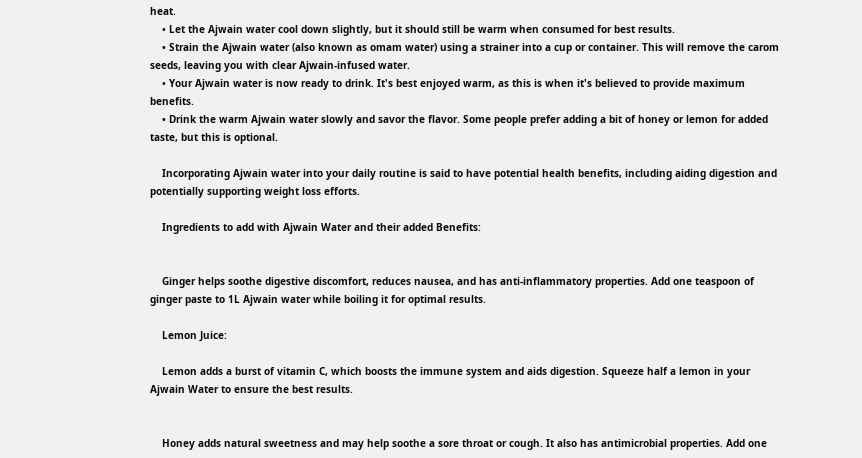heat.
    • Let the Ajwain water cool down slightly, but it should still be warm when consumed for best results.
    • Strain the Ajwain water (also known as omam water) using a strainer into a cup or container. This will remove the carom seeds, leaving you with clear Ajwain-infused water.
    • Your Ajwain water is now ready to drink. It's best enjoyed warm, as this is when it's believed to provide maximum benefits.
    • Drink the warm Ajwain water slowly and savor the flavor. Some people prefer adding a bit of honey or lemon for added taste, but this is optional.

    Incorporating Ajwain water into your daily routine is said to have potential health benefits, including aiding digestion and potentially supporting weight loss efforts.

    Ingredients to add with Ajwain Water and their added Benefits:


    Ginger helps soothe digestive discomfort, reduces nausea, and has anti-inflammatory properties. Add one teaspoon of ginger paste to 1L Ajwain water while boiling it for optimal results.

    Lemon Juice:

    Lemon adds a burst of vitamin C, which boosts the immune system and aids digestion. Squeeze half a lemon in your Ajwain Water to ensure the best results.


    Honey adds natural sweetness and may help soothe a sore throat or cough. It also has antimicrobial properties. Add one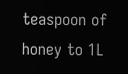teaspoon of honey to 1L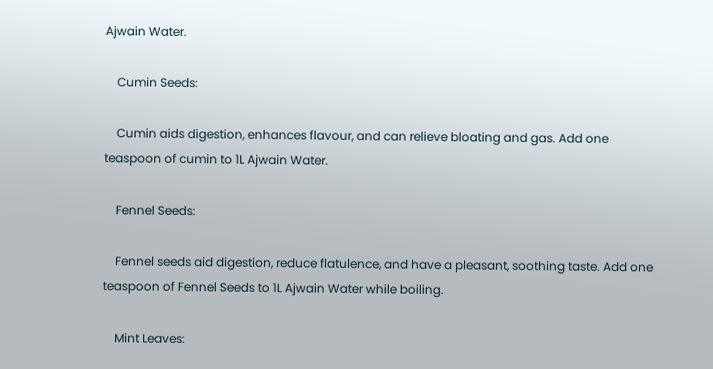Ajwain Water.

    Cumin Seeds:

    Cumin aids digestion, enhances flavour, and can relieve bloating and gas. Add one teaspoon of cumin to 1L Ajwain Water.

    Fennel Seeds:

    Fennel seeds aid digestion, reduce flatulence, and have a pleasant, soothing taste. Add one teaspoon of Fennel Seeds to 1L Ajwain Water while boiling.

    Mint Leaves: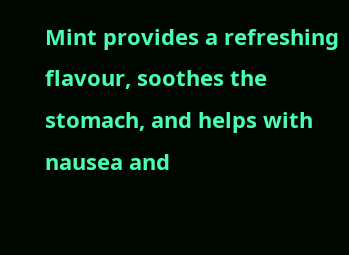Mint provides a refreshing flavour, soothes the stomach, and helps with nausea and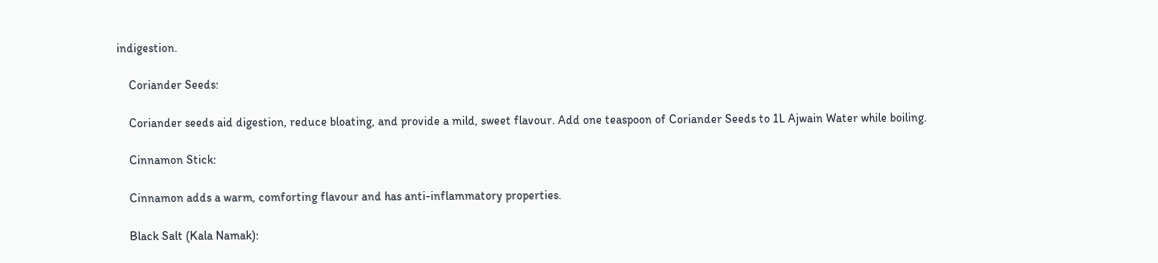indigestion.

    Coriander Seeds:

    Coriander seeds aid digestion, reduce bloating, and provide a mild, sweet flavour. Add one teaspoon of Coriander Seeds to 1L Ajwain Water while boiling.

    Cinnamon Stick:

    Cinnamon adds a warm, comforting flavour and has anti-inflammatory properties.

    Black Salt (Kala Namak):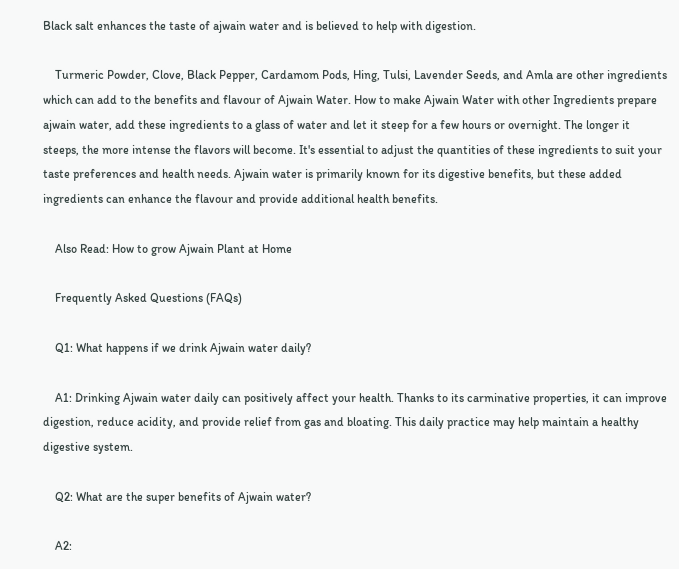Black salt enhances the taste of ajwain water and is believed to help with digestion.

    Turmeric Powder, Clove, Black Pepper, Cardamom Pods, Hing, Tulsi, Lavender Seeds, and Amla are other ingredients which can add to the benefits and flavour of Ajwain Water. How to make Ajwain Water with other Ingredients prepare ajwain water, add these ingredients to a glass of water and let it steep for a few hours or overnight. The longer it steeps, the more intense the flavors will become. It's essential to adjust the quantities of these ingredients to suit your taste preferences and health needs. Ajwain water is primarily known for its digestive benefits, but these added ingredients can enhance the flavour and provide additional health benefits.

    Also Read: How to grow Ajwain Plant at Home

    Frequently Asked Questions (FAQs)

    Q1: What happens if we drink Ajwain water daily?

    A1: Drinking Ajwain water daily can positively affect your health. Thanks to its carminative properties, it can improve digestion, reduce acidity, and provide relief from gas and bloating. This daily practice may help maintain a healthy digestive system.

    Q2: What are the super benefits of Ajwain water?

    A2: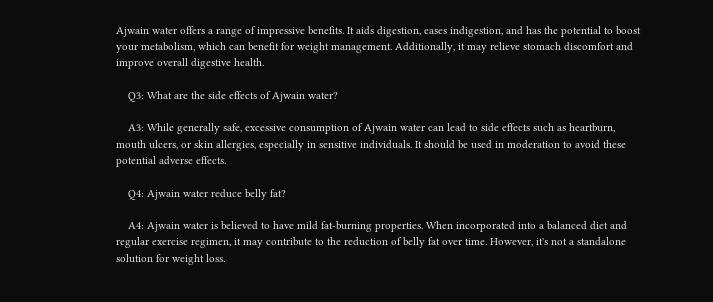Ajwain water offers a range of impressive benefits. It aids digestion, eases indigestion, and has the potential to boost your metabolism, which can benefit for weight management. Additionally, it may relieve stomach discomfort and improve overall digestive health.

    Q3: What are the side effects of Ajwain water?

    A3: While generally safe, excessive consumption of Ajwain water can lead to side effects such as heartburn, mouth ulcers, or skin allergies, especially in sensitive individuals. It should be used in moderation to avoid these potential adverse effects.

    Q4: Ajwain water reduce belly fat?

    A4: Ajwain water is believed to have mild fat-burning properties. When incorporated into a balanced diet and regular exercise regimen, it may contribute to the reduction of belly fat over time. However, it's not a standalone solution for weight loss.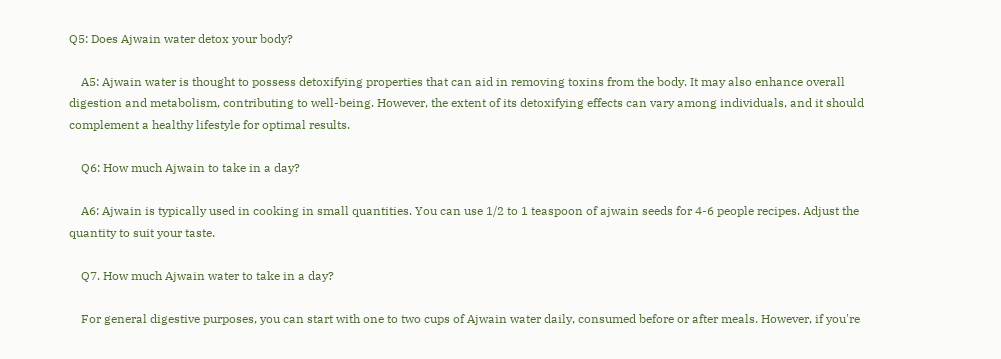Q5: Does Ajwain water detox your body?

    A5: Ajwain water is thought to possess detoxifying properties that can aid in removing toxins from the body. It may also enhance overall digestion and metabolism, contributing to well-being. However, the extent of its detoxifying effects can vary among individuals, and it should complement a healthy lifestyle for optimal results.

    Q6: How much Ajwain to take in a day?

    A6: Ajwain is typically used in cooking in small quantities. You can use 1/2 to 1 teaspoon of ajwain seeds for 4-6 people recipes. Adjust the quantity to suit your taste.

    Q7. How much Ajwain water to take in a day?

    For general digestive purposes, you can start with one to two cups of Ajwain water daily, consumed before or after meals. However, if you're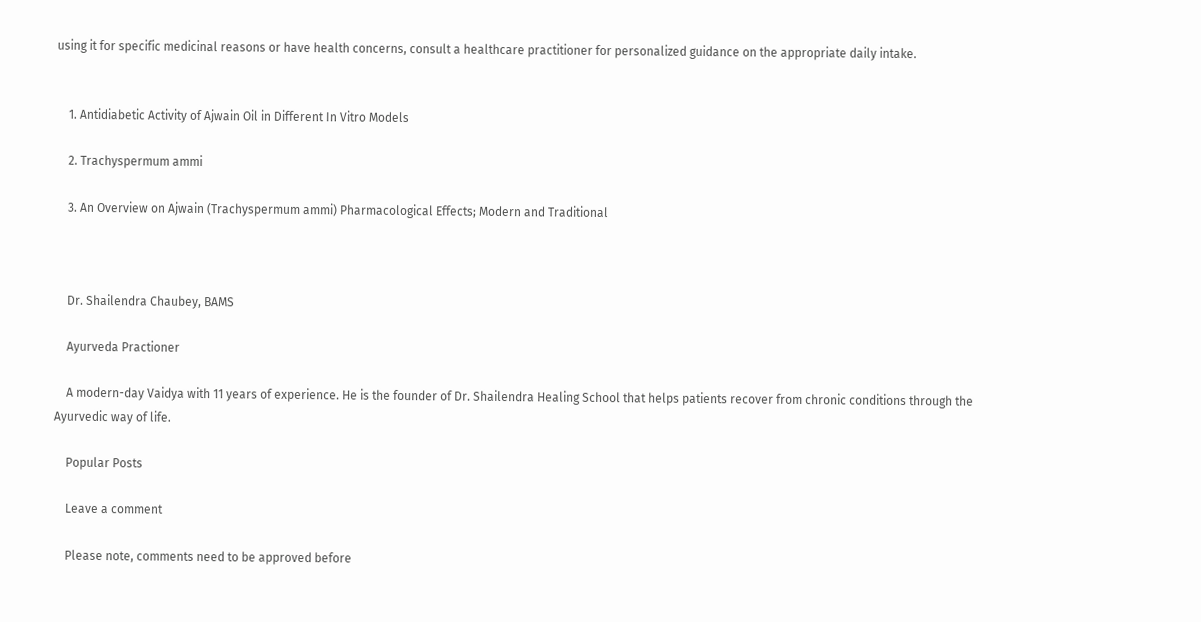using it for specific medicinal reasons or have health concerns, consult a healthcare practitioner for personalized guidance on the appropriate daily intake.


    1. Antidiabetic Activity of Ajwain Oil in Different In Vitro Models

    2. Trachyspermum ammi

    3. An Overview on Ajwain (Trachyspermum ammi) Pharmacological Effects; Modern and Traditional



    Dr. Shailendra Chaubey, BAMS

    Ayurveda Practioner

    A modern-day Vaidya with 11 years of experience. He is the founder of Dr. Shailendra Healing School that helps patients recover from chronic conditions through the Ayurvedic way of life.

    Popular Posts

    Leave a comment

    Please note, comments need to be approved before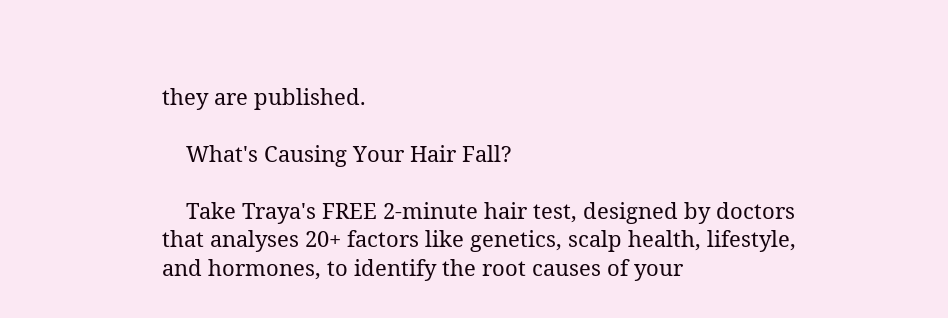they are published.

    What's Causing Your Hair Fall?

    Take Traya's FREE 2-minute hair test, designed by doctors that analyses 20+ factors like genetics, scalp health, lifestyle, and hormones, to identify the root causes of your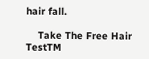hair fall.

    Take The Free Hair TestTM